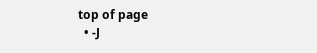top of page
  • -J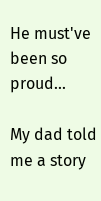He must've been so proud...

My dad told me a story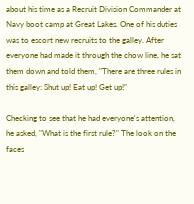about his time as a Recruit Division Commander at Navy boot camp at Great Lakes. One of his duties was to escort new recruits to the galley. After everyone had made it through the chow line, he sat them down and told them, "There are three rules in this galley: Shut up! Eat up! Get up!"

Checking to see that he had everyone's attention, he asked, "What is the first rule?" The look on the faces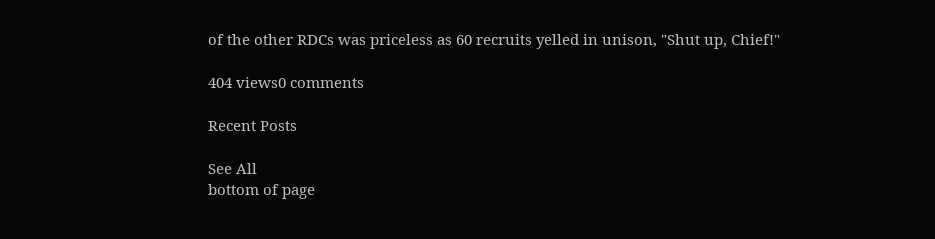of the other RDCs was priceless as 60 recruits yelled in unison, "Shut up, Chief!"

404 views0 comments

Recent Posts

See All
bottom of page